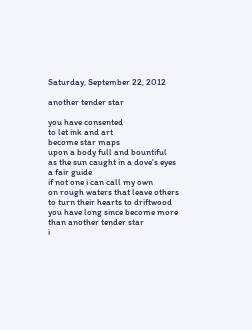Saturday, September 22, 2012

another tender star

you have consented
to let ink and art
become star maps
upon a body full and bountiful
as the sun caught in a dove's eyes
a fair guide
if not one i can call my own
on rough waters that leave others
to turn their hearts to driftwood
you have long since become more
than another tender star
i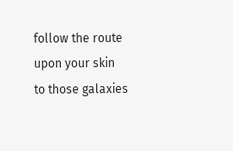follow the route upon your skin
to those galaxies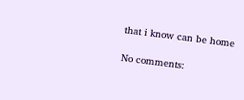that i know can be home

No comments: